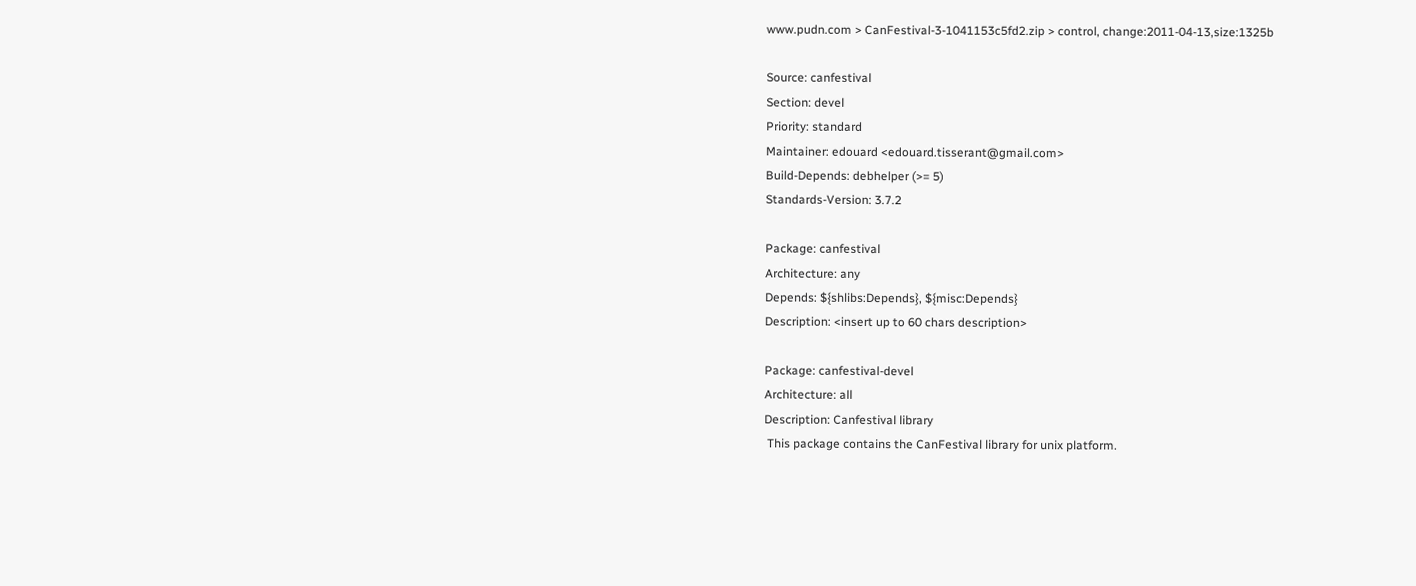www.pudn.com > CanFestival-3-1041153c5fd2.zip > control, change:2011-04-13,size:1325b

Source: canfestival
Section: devel
Priority: standard
Maintainer: edouard <edouard.tisserant@gmail.com>
Build-Depends: debhelper (>= 5)
Standards-Version: 3.7.2

Package: canfestival
Architecture: any
Depends: ${shlibs:Depends}, ${misc:Depends}
Description: <insert up to 60 chars description>

Package: canfestival-devel
Architecture: all
Description: Canfestival library
 This package contains the CanFestival library for unix platform.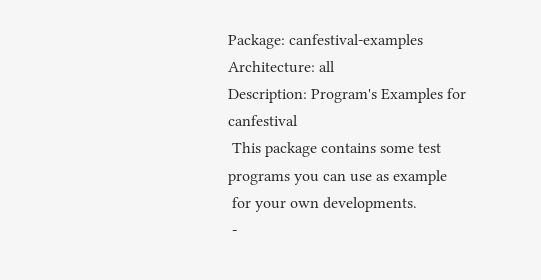Package: canfestival-examples
Architecture: all
Description: Program's Examples for canfestival
 This package contains some test programs you can use as example
 for your own developments.
 -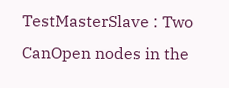TestMasterSlave : Two CanOpen nodes in the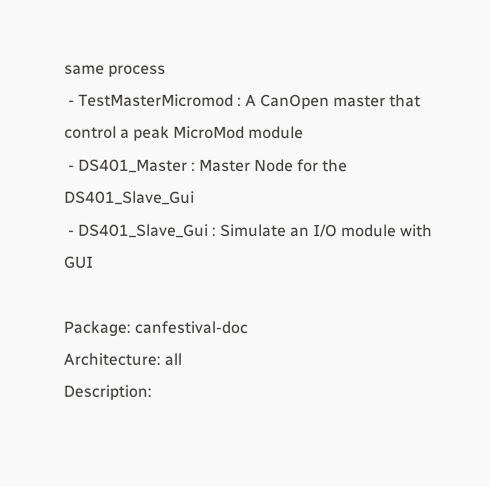same process
 - TestMasterMicromod : A CanOpen master that control a peak MicroMod module
 - DS401_Master : Master Node for the DS401_Slave_Gui
 - DS401_Slave_Gui : Simulate an I/O module with GUI

Package: canfestival-doc
Architecture: all
Description: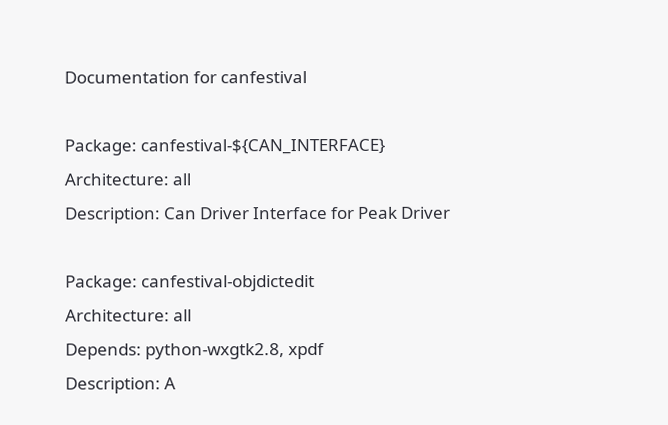Documentation for canfestival

Package: canfestival-${CAN_INTERFACE}
Architecture: all
Description: Can Driver Interface for Peak Driver

Package: canfestival-objdictedit
Architecture: all
Depends: python-wxgtk2.8, xpdf
Description: A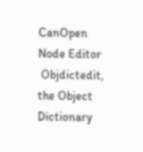CanOpen Node Editor
 Objdictedit, the Object Dictionary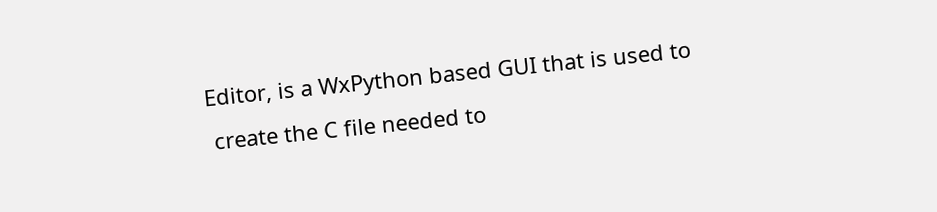Editor, is a WxPython based GUI that is used to
 create the C file needed to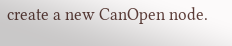create a new CanOpen node.